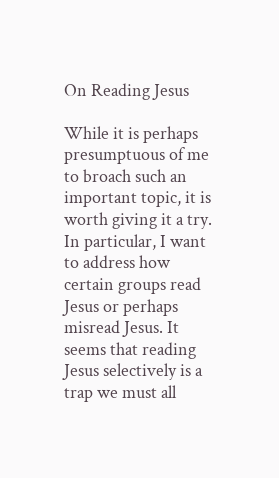On Reading Jesus

While it is perhaps presumptuous of me to broach such an important topic, it is worth giving it a try. In particular, I want to address how certain groups read Jesus or perhaps misread Jesus. It seems that reading Jesus selectively is a trap we must all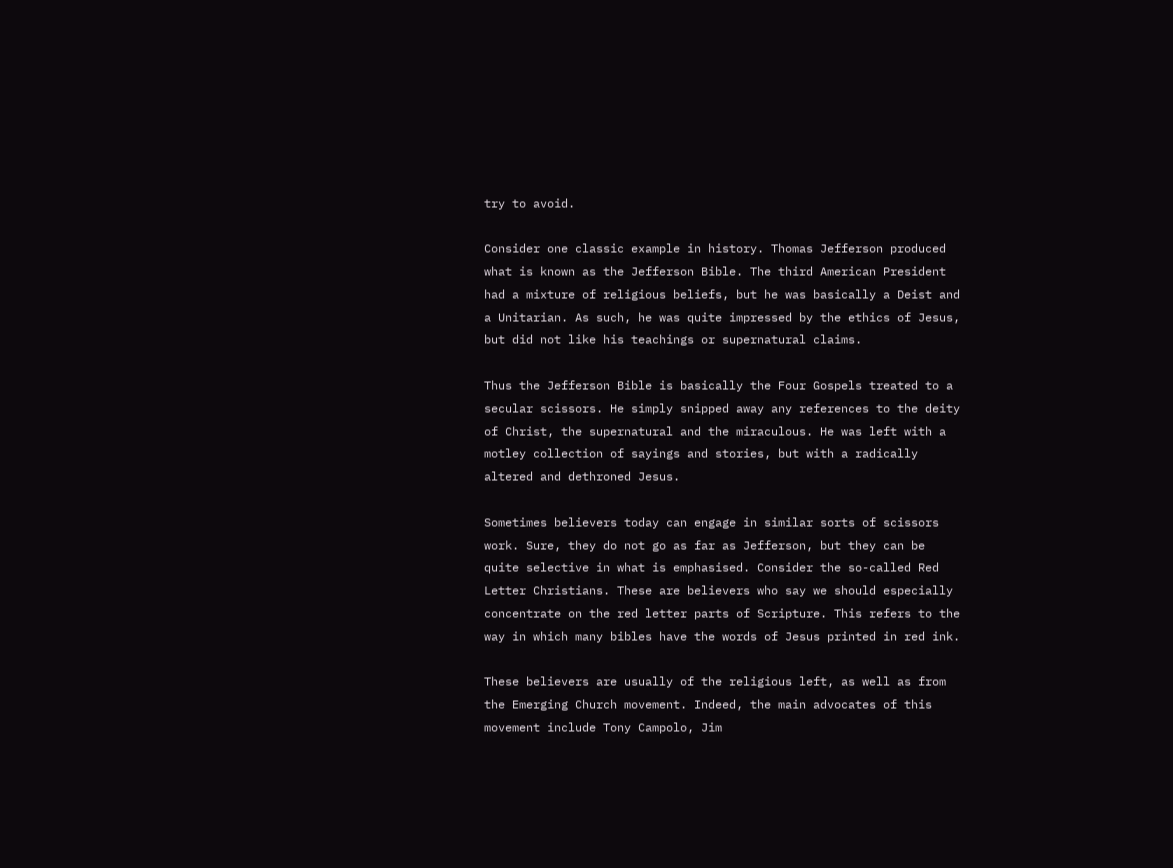try to avoid.

Consider one classic example in history. Thomas Jefferson produced what is known as the Jefferson Bible. The third American President had a mixture of religious beliefs, but he was basically a Deist and a Unitarian. As such, he was quite impressed by the ethics of Jesus, but did not like his teachings or supernatural claims.

Thus the Jefferson Bible is basically the Four Gospels treated to a secular scissors. He simply snipped away any references to the deity of Christ, the supernatural and the miraculous. He was left with a motley collection of sayings and stories, but with a radically altered and dethroned Jesus.

Sometimes believers today can engage in similar sorts of scissors work. Sure, they do not go as far as Jefferson, but they can be quite selective in what is emphasised. Consider the so-called Red Letter Christians. These are believers who say we should especially concentrate on the red letter parts of Scripture. This refers to the way in which many bibles have the words of Jesus printed in red ink.

These believers are usually of the religious left, as well as from the Emerging Church movement. Indeed, the main advocates of this movement include Tony Campolo, Jim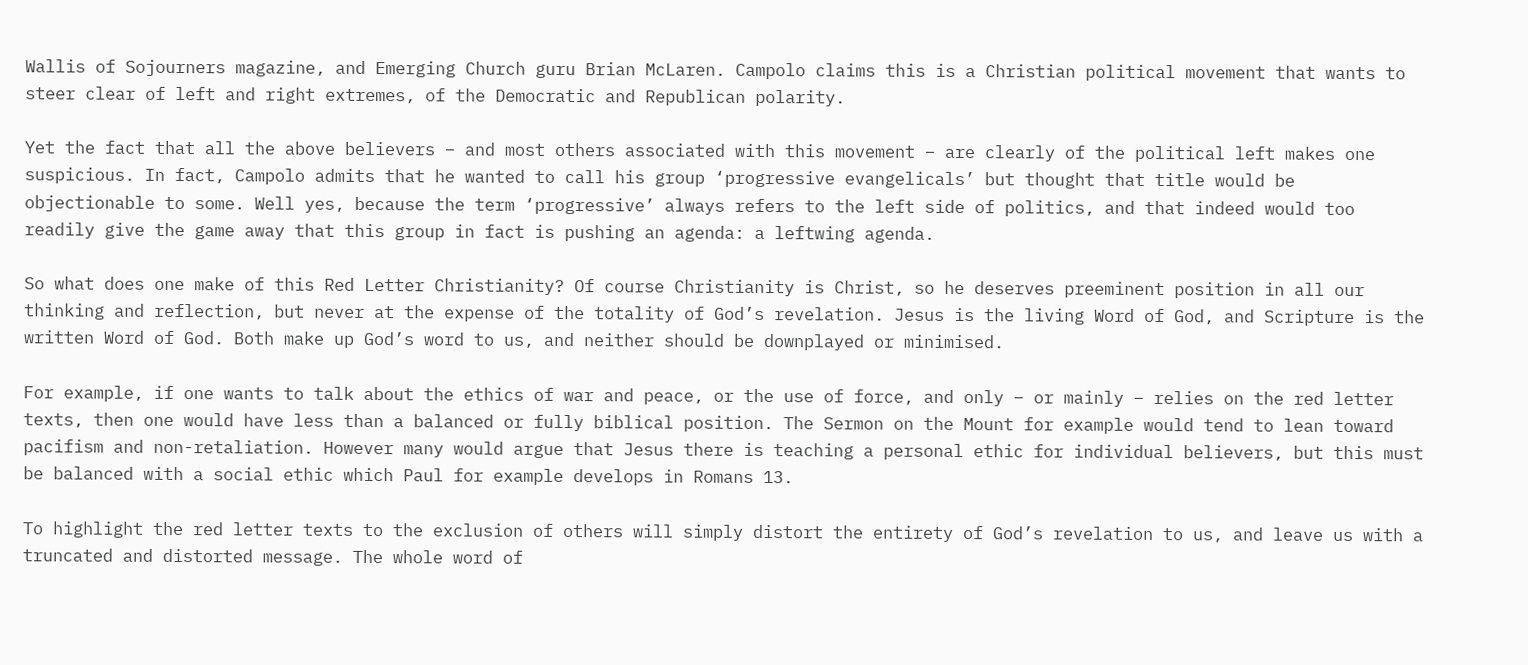Wallis of Sojourners magazine, and Emerging Church guru Brian McLaren. Campolo claims this is a Christian political movement that wants to steer clear of left and right extremes, of the Democratic and Republican polarity.

Yet the fact that all the above believers – and most others associated with this movement – are clearly of the political left makes one suspicious. In fact, Campolo admits that he wanted to call his group ‘progressive evangelicals’ but thought that title would be objectionable to some. Well yes, because the term ‘progressive’ always refers to the left side of politics, and that indeed would too readily give the game away that this group in fact is pushing an agenda: a leftwing agenda.

So what does one make of this Red Letter Christianity? Of course Christianity is Christ, so he deserves preeminent position in all our thinking and reflection, but never at the expense of the totality of God’s revelation. Jesus is the living Word of God, and Scripture is the written Word of God. Both make up God’s word to us, and neither should be downplayed or minimised.

For example, if one wants to talk about the ethics of war and peace, or the use of force, and only – or mainly – relies on the red letter texts, then one would have less than a balanced or fully biblical position. The Sermon on the Mount for example would tend to lean toward pacifism and non-retaliation. However many would argue that Jesus there is teaching a personal ethic for individual believers, but this must be balanced with a social ethic which Paul for example develops in Romans 13.

To highlight the red letter texts to the exclusion of others will simply distort the entirety of God’s revelation to us, and leave us with a truncated and distorted message. The whole word of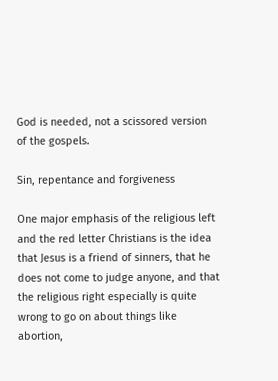God is needed, not a scissored version of the gospels.

Sin, repentance and forgiveness

One major emphasis of the religious left and the red letter Christians is the idea that Jesus is a friend of sinners, that he does not come to judge anyone, and that the religious right especially is quite wrong to go on about things like abortion,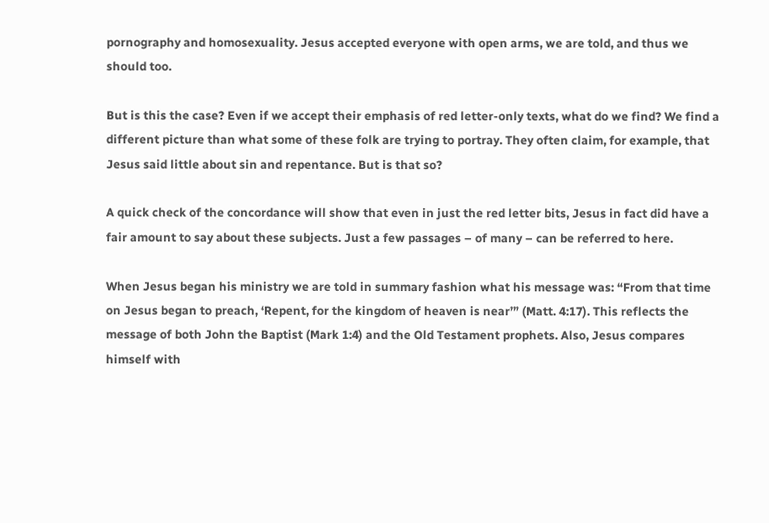pornography and homosexuality. Jesus accepted everyone with open arms, we are told, and thus we should too.

But is this the case? Even if we accept their emphasis of red letter-only texts, what do we find? We find a different picture than what some of these folk are trying to portray. They often claim, for example, that Jesus said little about sin and repentance. But is that so?

A quick check of the concordance will show that even in just the red letter bits, Jesus in fact did have a fair amount to say about these subjects. Just a few passages – of many – can be referred to here.

When Jesus began his ministry we are told in summary fashion what his message was: “From that time on Jesus began to preach, ‘Repent, for the kingdom of heaven is near’” (Matt. 4:17). This reflects the message of both John the Baptist (Mark 1:4) and the Old Testament prophets. Also, Jesus compares himself with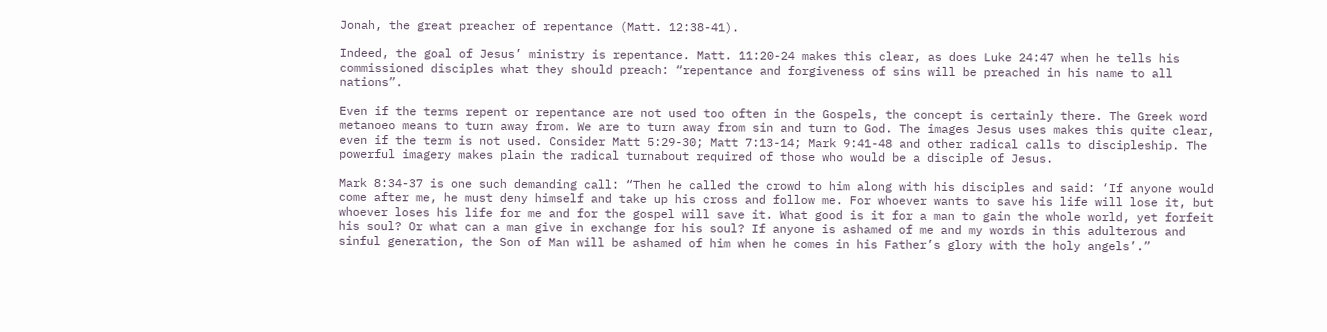Jonah, the great preacher of repentance (Matt. 12:38-41).

Indeed, the goal of Jesus’ ministry is repentance. Matt. 11:20-24 makes this clear, as does Luke 24:47 when he tells his commissioned disciples what they should preach: “repentance and forgiveness of sins will be preached in his name to all nations”.

Even if the terms repent or repentance are not used too often in the Gospels, the concept is certainly there. The Greek word metanoeo means to turn away from. We are to turn away from sin and turn to God. The images Jesus uses makes this quite clear, even if the term is not used. Consider Matt 5:29-30; Matt 7:13-14; Mark 9:41-48 and other radical calls to discipleship. The powerful imagery makes plain the radical turnabout required of those who would be a disciple of Jesus.

Mark 8:34-37 is one such demanding call: “Then he called the crowd to him along with his disciples and said: ‘If anyone would come after me, he must deny himself and take up his cross and follow me. For whoever wants to save his life will lose it, but whoever loses his life for me and for the gospel will save it. What good is it for a man to gain the whole world, yet forfeit his soul? Or what can a man give in exchange for his soul? If anyone is ashamed of me and my words in this adulterous and sinful generation, the Son of Man will be ashamed of him when he comes in his Father’s glory with the holy angels’.”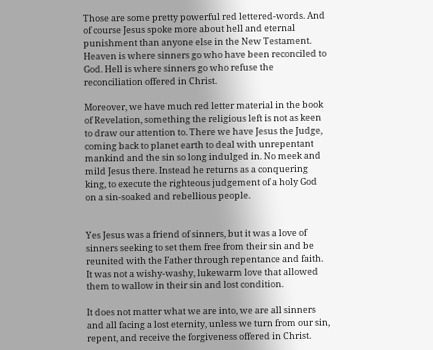Those are some pretty powerful red lettered-words. And of course Jesus spoke more about hell and eternal punishment than anyone else in the New Testament.  Heaven is where sinners go who have been reconciled to God. Hell is where sinners go who refuse the reconciliation offered in Christ.

Moreover, we have much red letter material in the book of Revelation, something the religious left is not as keen to draw our attention to. There we have Jesus the Judge, coming back to planet earth to deal with unrepentant mankind and the sin so long indulged in. No meek and mild Jesus there. Instead he returns as a conquering king, to execute the righteous judgement of a holy God on a sin-soaked and rebellious people.


Yes Jesus was a friend of sinners, but it was a love of sinners seeking to set them free from their sin and be reunited with the Father through repentance and faith. It was not a wishy-washy, lukewarm love that allowed them to wallow in their sin and lost condition.

It does not matter what we are into, we are all sinners and all facing a lost eternity, unless we turn from our sin, repent, and receive the forgiveness offered in Christ.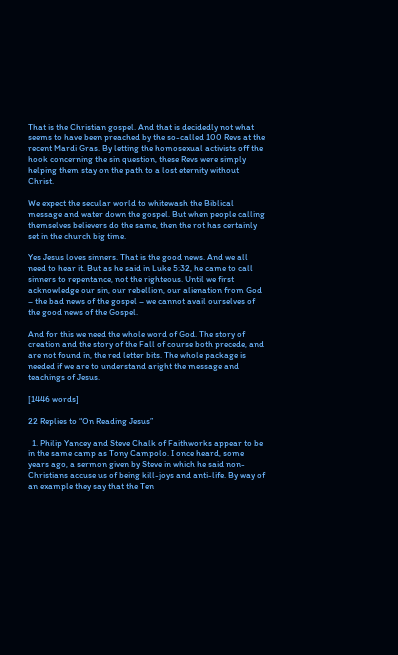That is the Christian gospel. And that is decidedly not what seems to have been preached by the so-called 100 Revs at the recent Mardi Gras. By letting the homosexual activists off the hook concerning the sin question, these Revs were simply helping them stay on the path to a lost eternity without Christ.

We expect the secular world to whitewash the Biblical message and water down the gospel. But when people calling themselves believers do the same, then the rot has certainly set in the church big time.

Yes Jesus loves sinners. That is the good news. And we all need to hear it. But as he said in Luke 5:32, he came to call sinners to repentance, not the righteous. Until we first acknowledge our sin, our rebellion, our alienation from God – the bad news of the gospel – we cannot avail ourselves of the good news of the Gospel.

And for this we need the whole word of God. The story of creation and the story of the Fall of course both precede, and are not found in, the red letter bits. The whole package is needed if we are to understand aright the message and teachings of Jesus.

[1446 words]

22 Replies to “On Reading Jesus”

  1. Philip Yancey and Steve Chalk of Faithworks appear to be in the same camp as Tony Campolo. I once heard, some years ago, a sermon given by Steve in which he said non-Christians accuse us of being kill-joys and anti-life. By way of an example they say that the Ten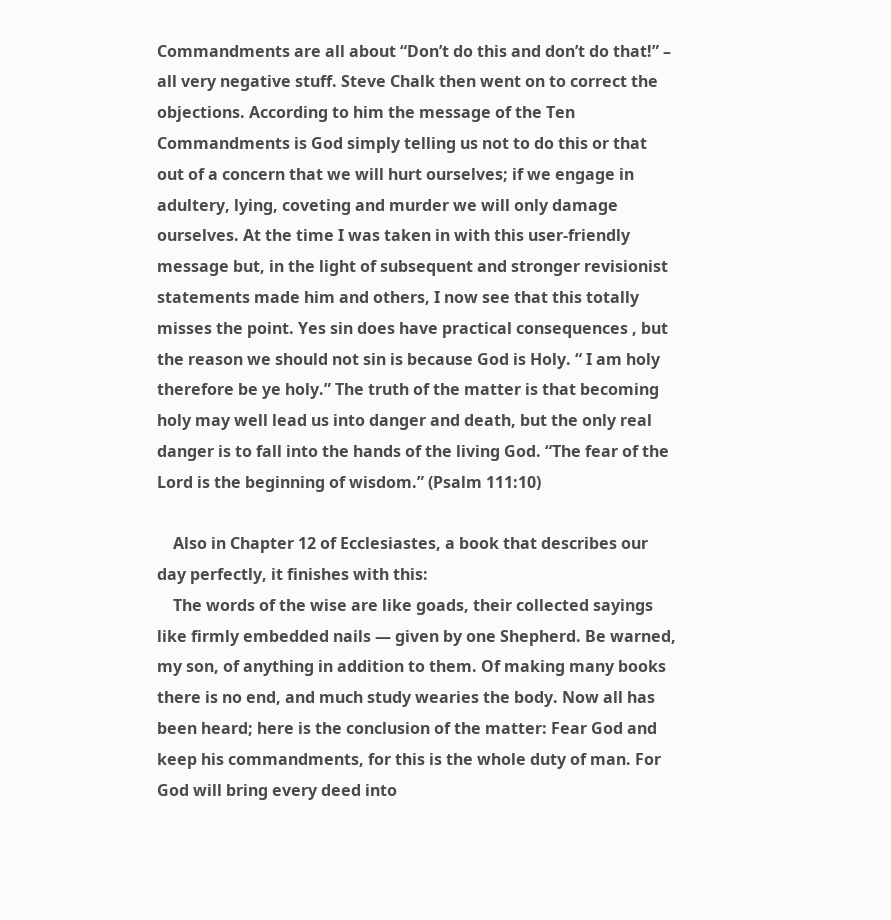Commandments are all about “Don’t do this and don’t do that!” – all very negative stuff. Steve Chalk then went on to correct the objections. According to him the message of the Ten Commandments is God simply telling us not to do this or that out of a concern that we will hurt ourselves; if we engage in adultery, lying, coveting and murder we will only damage ourselves. At the time I was taken in with this user-friendly message but, in the light of subsequent and stronger revisionist statements made him and others, I now see that this totally misses the point. Yes sin does have practical consequences , but the reason we should not sin is because God is Holy. “ I am holy therefore be ye holy.” The truth of the matter is that becoming holy may well lead us into danger and death, but the only real danger is to fall into the hands of the living God. “The fear of the Lord is the beginning of wisdom.” (Psalm 111:10)

    Also in Chapter 12 of Ecclesiastes, a book that describes our day perfectly, it finishes with this:
    The words of the wise are like goads, their collected sayings like firmly embedded nails — given by one Shepherd. Be warned, my son, of anything in addition to them. Of making many books there is no end, and much study wearies the body. Now all has been heard; here is the conclusion of the matter: Fear God and keep his commandments, for this is the whole duty of man. For God will bring every deed into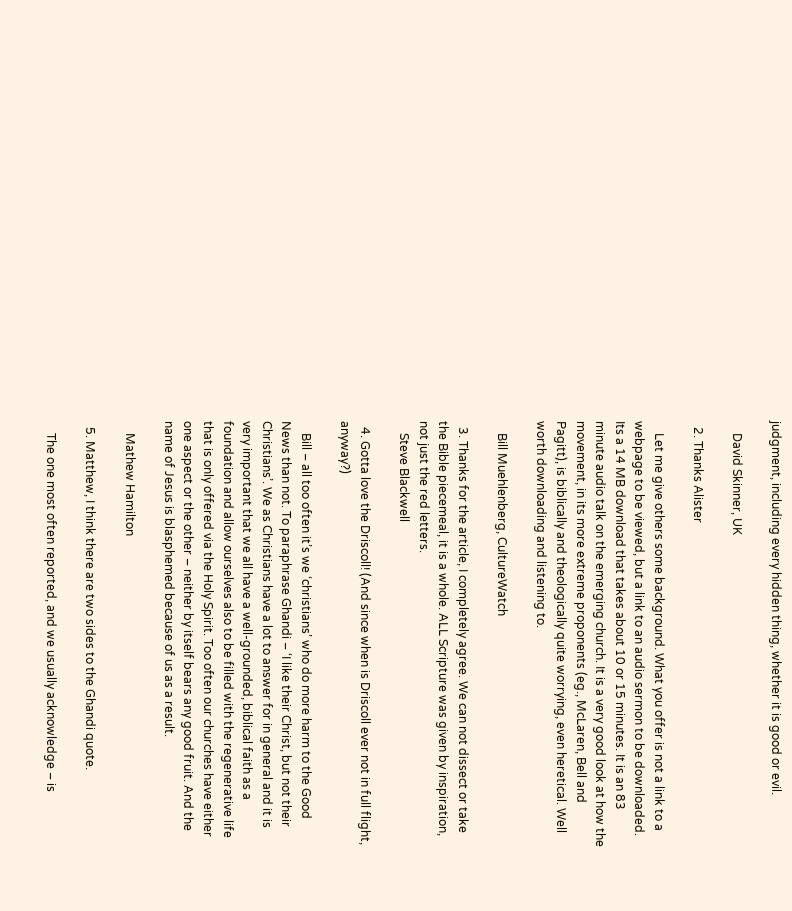judgment, including every hidden thing, whether it is good or evil.

    David Skinner, UK

  2. Thanks Alister

    Let me give others some background. What you offer is not a link to a webpage to be viewed, but a link to an audio sermon to be downloaded. Its a 14 MB download that takes about 10 or 15 minutes. It is an 83 minute audio talk on the emerging church. It is a very good look at how the movement, in its more extreme proponents (eg., McLaren, Bell and Pagitt), is biblically and theologically quite worrying, even heretical. Well worth downloading and listening to.

    Bill Muehlenberg, CultureWatch

  3. Thanks for the article, I completely agree. We can not dissect or take the Bible piecemeal, it is a whole. ALL Scripture was given by inspiration, not just the red letters.
    Steve Blackwell

  4. Gotta love the Driscoll! (And since when is Driscoll ever not in full flight, anyway?)

    Bill – all too often it’s we ‘christians’ who do more harm to the Good News than not. To paraphrase Ghandi – ‘I like their Christ, but not their Christians’. We as Christians have a lot to answer for in general and it is very important that we all have a well-grounded, biblical faith as a foundation and allow ourselves also to be filled with the regenerative life that is only offered via the Holy Spirit. Too often our churches have either one aspect or the other – neither by itself bears any good fruit. And the name of Jesus is blasphemed because of us as a result.

    Mathew Hamilton

  5. Matthew, I think there are two sides to the Ghandi quote.

    The one most often reported, and we usually acknowledge – is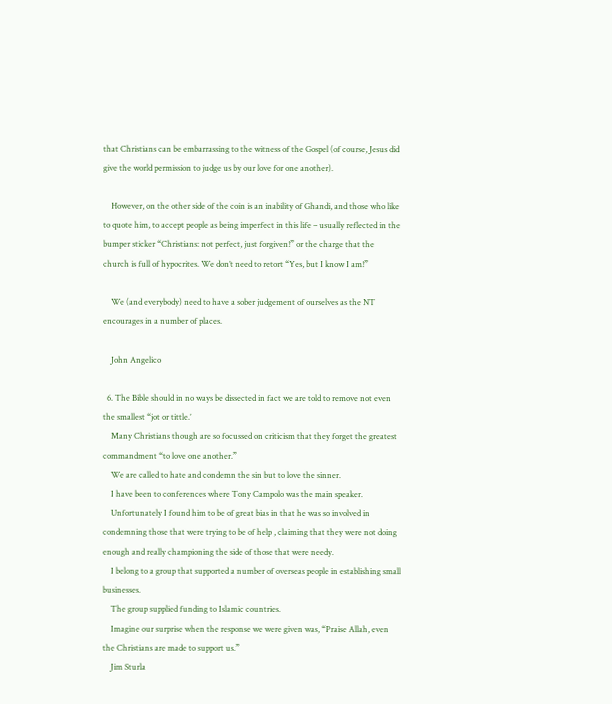that Christians can be embarrassing to the witness of the Gospel (of course, Jesus did give the world permission to judge us by our love for one another).

    However, on the other side of the coin is an inability of Ghandi, and those who like to quote him, to accept people as being imperfect in this life – usually reflected in the bumper sticker “Christians: not perfect, just forgiven!” or the charge that the church is full of hypocrites. We don’t need to retort “Yes, but I know I am!”

    We (and everybody) need to have a sober judgement of ourselves as the NT encourages in a number of places.

    John Angelico

  6. The Bible should in no ways be dissected in fact we are told to remove not even the smallest “jot or tittle.’
    Many Christians though are so focussed on criticism that they forget the greatest commandment “to love one another.”
    We are called to hate and condemn the sin but to love the sinner.
    I have been to conferences where Tony Campolo was the main speaker.
    Unfortunately I found him to be of great bias in that he was so involved in condemning those that were trying to be of help , claiming that they were not doing enough and really championing the side of those that were needy.
    I belong to a group that supported a number of overseas people in establishing small businesses.
    The group supplied funding to Islamic countries.
    Imagine our surprise when the response we were given was, “Praise Allah, even the Christians are made to support us.”
    Jim Sturla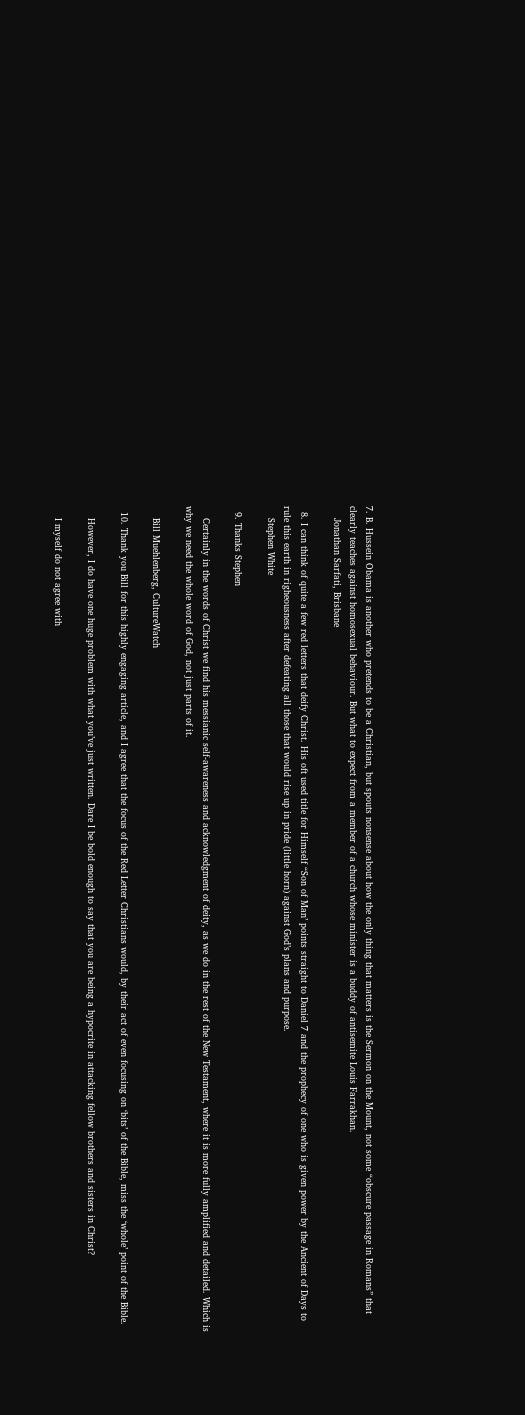7. B. Hussein Obama is another who pretends to be a Christian, but spouts nonsense about how the only thing that matters is the Sermon on the Mount, not some “obscure passage in Romans” that clearly teaches against homosexual behaviour. But what to expect from a member of a church whose minister is a buddy of antisemite Louis Farrakhan.
    Jonathan Sarfati, Brisbane

  8. I can think of quite a few red letters that deify Christ. His oft used title for Himself “Son of Man’ points straight to Daniel 7 and the prophecy of one who is given power by the Ancient of Days to rule this earth in righeousness after defeating all those that would rise up in pride (little horn) against God’s plans and purpose.
    Stephen White

  9. Thanks Stephen

    Certainly in the words of Christ we find his messianic self-awareness and acknowledgment of deity, as we do in the rest of the New Testament, where it is more fully amplified and detailed. Which is why we need the whole word of God, not just parts of it.

    Bill Muehlenberg, CultureWatch

  10. Thank you Bill for this highly engaging article, and I agree that the focus of the Red Letter Christians would, by their act of even focusing on ‘bits’ of the Bible, miss the ‘whole’ point of the Bible.

    However, I do have one huge problem with what you’ve just written. Dare I be bold enough to say that you are being a hypocrite in attacking fellow brothers and sisters in Christ?

    I myself do not agree with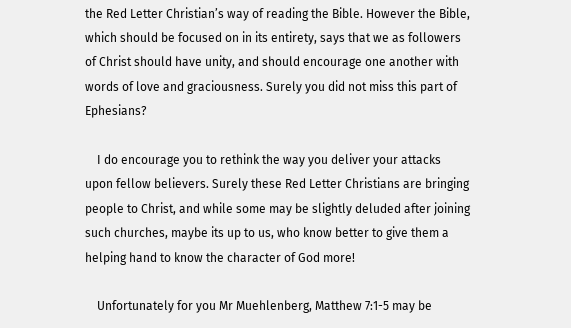the Red Letter Christian’s way of reading the Bible. However the Bible, which should be focused on in its entirety, says that we as followers of Christ should have unity, and should encourage one another with words of love and graciousness. Surely you did not miss this part of Ephesians?

    I do encourage you to rethink the way you deliver your attacks upon fellow believers. Surely these Red Letter Christians are bringing people to Christ, and while some may be slightly deluded after joining such churches, maybe its up to us, who know better to give them a helping hand to know the character of God more!

    Unfortunately for you Mr Muehlenberg, Matthew 7:1-5 may be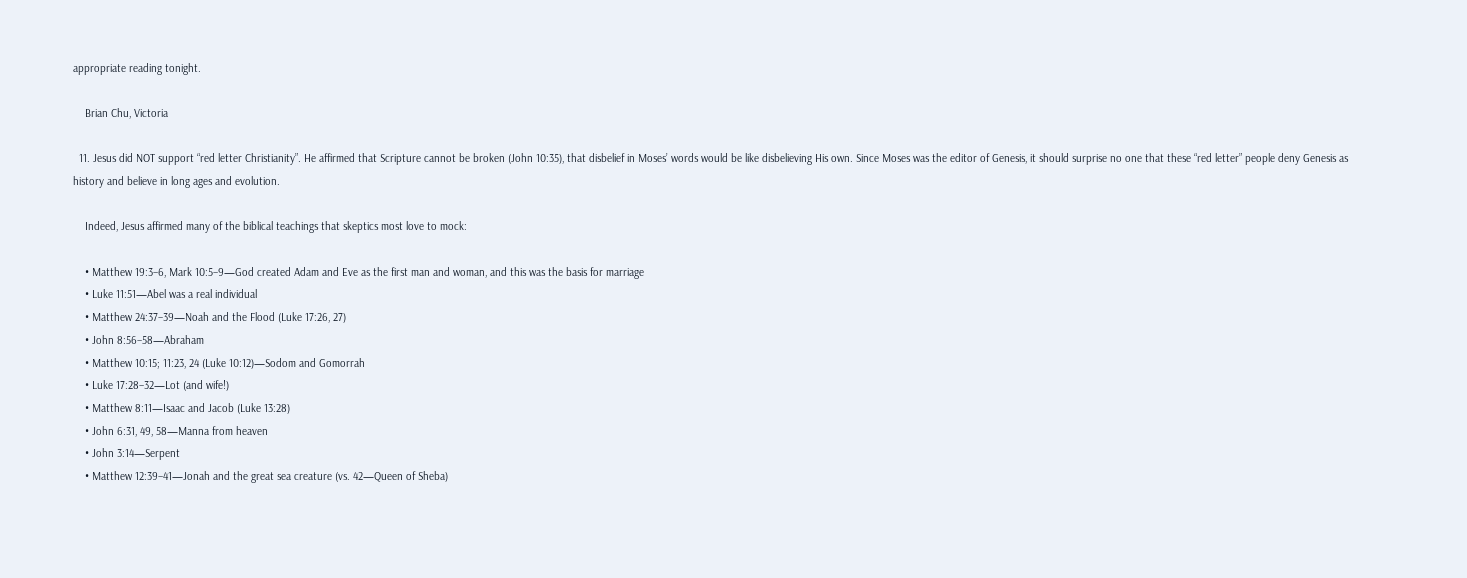appropriate reading tonight.

    Brian Chu, Victoria

  11. Jesus did NOT support “red letter Christianity”. He affirmed that Scripture cannot be broken (John 10:35), that disbelief in Moses’ words would be like disbelieving His own. Since Moses was the editor of Genesis, it should surprise no one that these “red letter” people deny Genesis as history and believe in long ages and evolution.

    Indeed, Jesus affirmed many of the biblical teachings that skeptics most love to mock:

    • Matthew 19:3–6, Mark 10:5–9—God created Adam and Eve as the first man and woman, and this was the basis for marriage
    • Luke 11:51—Abel was a real individual
    • Matthew 24:37–39—Noah and the Flood (Luke 17:26, 27)
    • John 8:56–58—Abraham
    • Matthew 10:15; 11:23, 24 (Luke 10:12)—Sodom and Gomorrah
    • Luke 17:28–32—Lot (and wife!)
    • Matthew 8:11—Isaac and Jacob (Luke 13:28)
    • John 6:31, 49, 58—Manna from heaven
    • John 3:14—Serpent
    • Matthew 12:39–41—Jonah and the great sea creature (vs. 42—Queen of Sheba)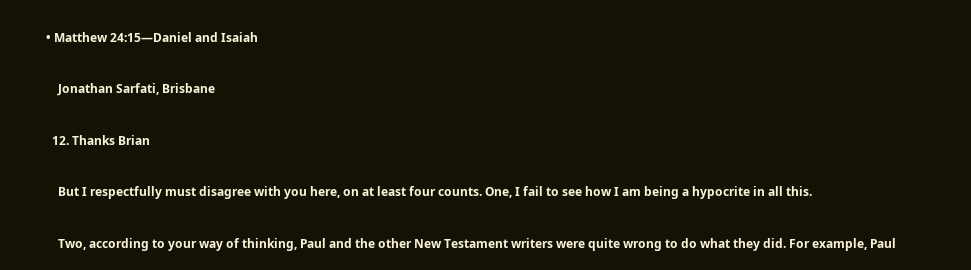• Matthew 24:15—Daniel and Isaiah

    Jonathan Sarfati, Brisbane

  12. Thanks Brian

    But I respectfully must disagree with you here, on at least four counts. One, I fail to see how I am being a hypocrite in all this.

    Two, according to your way of thinking, Paul and the other New Testament writers were quite wrong to do what they did. For example, Paul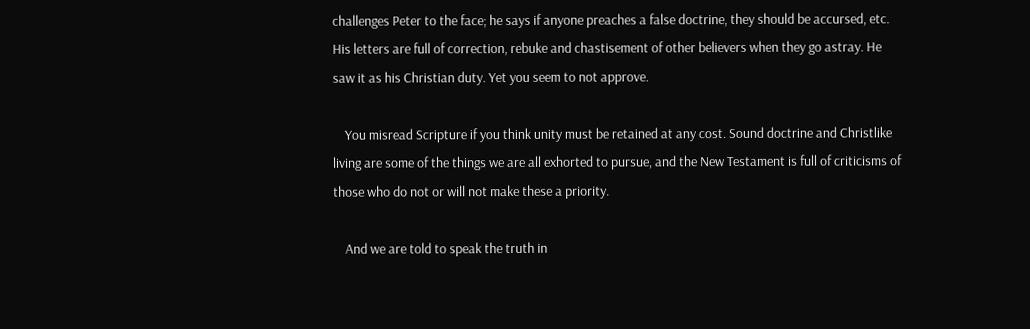challenges Peter to the face; he says if anyone preaches a false doctrine, they should be accursed, etc. His letters are full of correction, rebuke and chastisement of other believers when they go astray. He saw it as his Christian duty. Yet you seem to not approve.

    You misread Scripture if you think unity must be retained at any cost. Sound doctrine and Christlike living are some of the things we are all exhorted to pursue, and the New Testament is full of criticisms of those who do not or will not make these a priority.

    And we are told to speak the truth in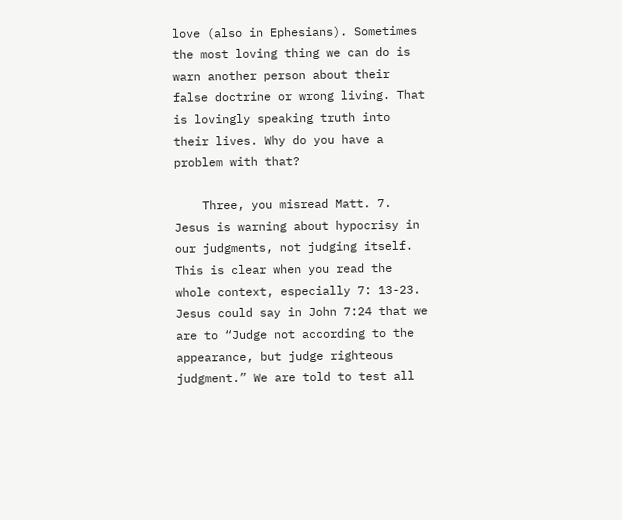love (also in Ephesians). Sometimes the most loving thing we can do is warn another person about their false doctrine or wrong living. That is lovingly speaking truth into their lives. Why do you have a problem with that?

    Three, you misread Matt. 7. Jesus is warning about hypocrisy in our judgments, not judging itself. This is clear when you read the whole context, especially 7: 13-23. Jesus could say in John 7:24 that we are to “Judge not according to the appearance, but judge righteous judgment.” We are told to test all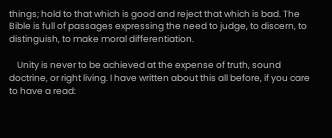things; hold to that which is good and reject that which is bad. The Bible is full of passages expressing the need to judge, to discern, to distinguish, to make moral differentiation.

    Unity is never to be achieved at the expense of truth, sound doctrine, or right living. I have written about this all before, if you care to have a read: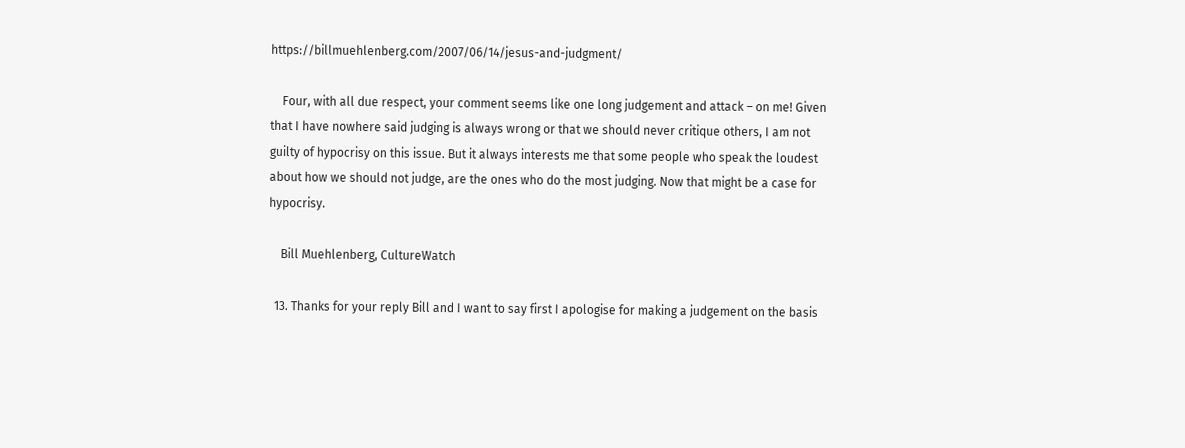https://billmuehlenberg.com/2007/06/14/jesus-and-judgment/

    Four, with all due respect, your comment seems like one long judgement and attack – on me! Given that I have nowhere said judging is always wrong or that we should never critique others, I am not guilty of hypocrisy on this issue. But it always interests me that some people who speak the loudest about how we should not judge, are the ones who do the most judging. Now that might be a case for hypocrisy.

    Bill Muehlenberg, CultureWatch

  13. Thanks for your reply Bill and I want to say first I apologise for making a judgement on the basis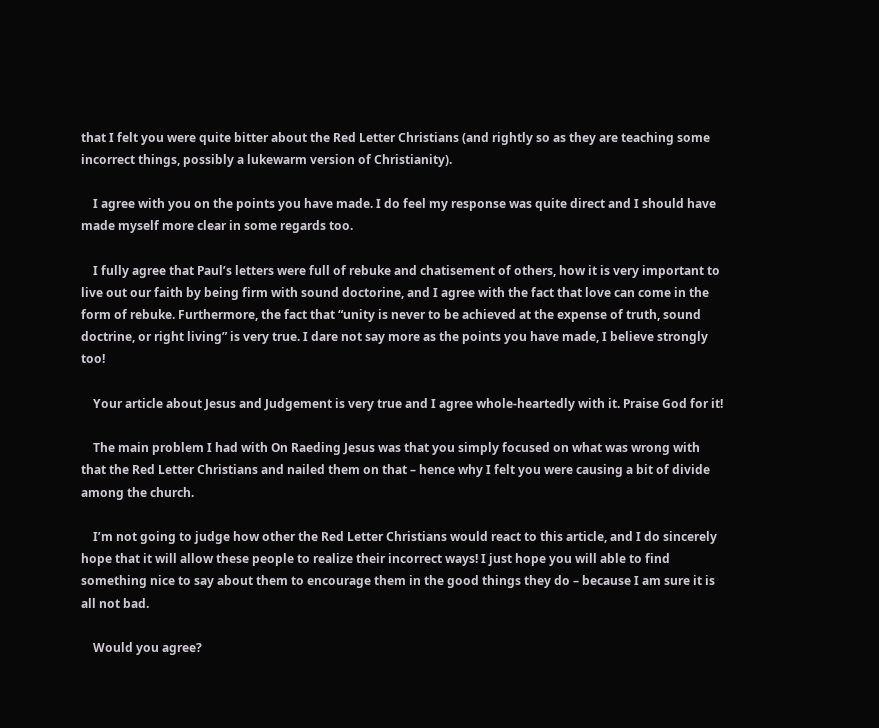that I felt you were quite bitter about the Red Letter Christians (and rightly so as they are teaching some incorrect things, possibly a lukewarm version of Christianity).

    I agree with you on the points you have made. I do feel my response was quite direct and I should have made myself more clear in some regards too.

    I fully agree that Paul’s letters were full of rebuke and chatisement of others, how it is very important to live out our faith by being firm with sound doctorine, and I agree with the fact that love can come in the form of rebuke. Furthermore, the fact that “unity is never to be achieved at the expense of truth, sound doctrine, or right living” is very true. I dare not say more as the points you have made, I believe strongly too!

    Your article about Jesus and Judgement is very true and I agree whole-heartedly with it. Praise God for it!

    The main problem I had with On Raeding Jesus was that you simply focused on what was wrong with that the Red Letter Christians and nailed them on that – hence why I felt you were causing a bit of divide among the church.

    I’m not going to judge how other the Red Letter Christians would react to this article, and I do sincerely hope that it will allow these people to realize their incorrect ways! I just hope you will able to find something nice to say about them to encourage them in the good things they do – because I am sure it is all not bad.

    Would you agree?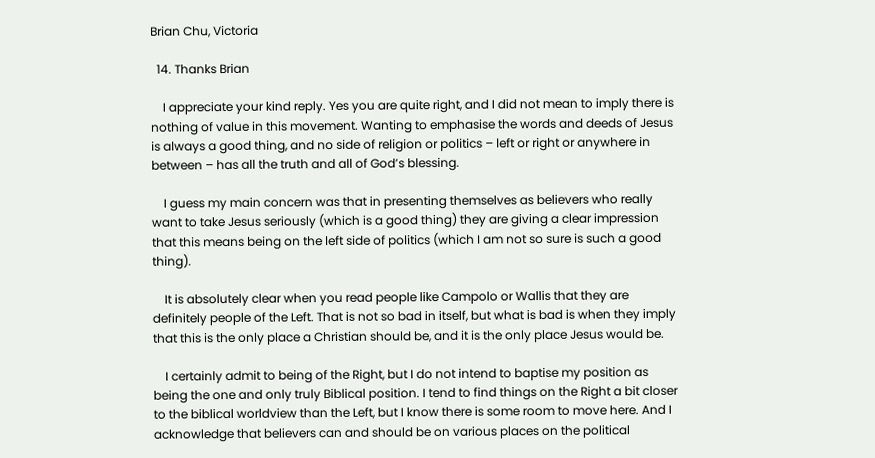Brian Chu, Victoria

  14. Thanks Brian

    I appreciate your kind reply. Yes you are quite right, and I did not mean to imply there is nothing of value in this movement. Wanting to emphasise the words and deeds of Jesus is always a good thing, and no side of religion or politics – left or right or anywhere in between – has all the truth and all of God’s blessing.

    I guess my main concern was that in presenting themselves as believers who really want to take Jesus seriously (which is a good thing) they are giving a clear impression that this means being on the left side of politics (which I am not so sure is such a good thing).

    It is absolutely clear when you read people like Campolo or Wallis that they are definitely people of the Left. That is not so bad in itself, but what is bad is when they imply that this is the only place a Christian should be, and it is the only place Jesus would be.

    I certainly admit to being of the Right, but I do not intend to baptise my position as being the one and only truly Biblical position. I tend to find things on the Right a bit closer to the biblical worldview than the Left, but I know there is some room to move here. And I acknowledge that believers can and should be on various places on the political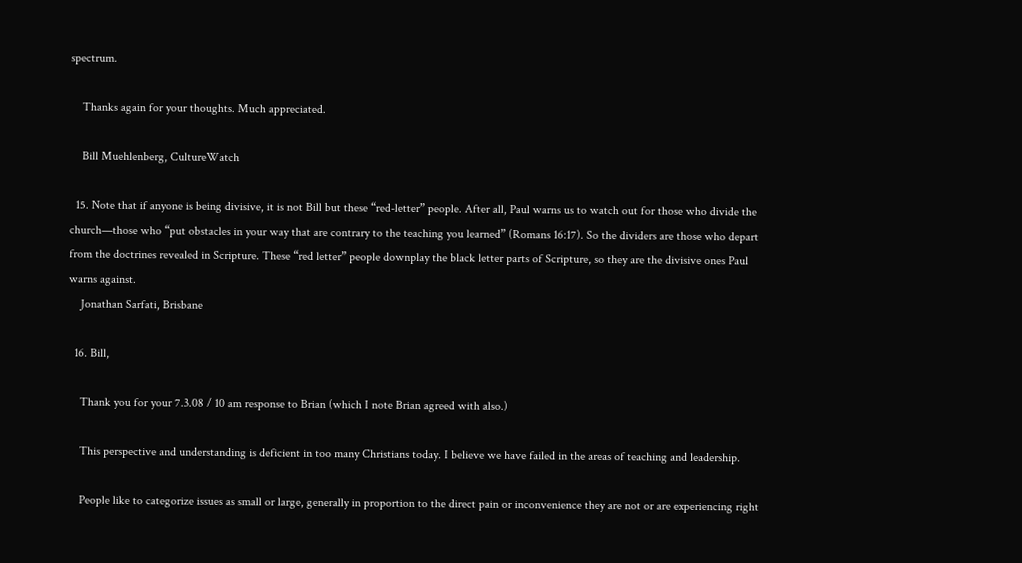spectrum.

    Thanks again for your thoughts. Much appreciated.

    Bill Muehlenberg, CultureWatch

  15. Note that if anyone is being divisive, it is not Bill but these “red-letter” people. After all, Paul warns us to watch out for those who divide the church—those who “put obstacles in your way that are contrary to the teaching you learned” (Romans 16:17). So the dividers are those who depart from the doctrines revealed in Scripture. These “red letter” people downplay the black letter parts of Scripture, so they are the divisive ones Paul warns against.
    Jonathan Sarfati, Brisbane

  16. Bill,

    Thank you for your 7.3.08 / 10 am response to Brian (which I note Brian agreed with also.)

    This perspective and understanding is deficient in too many Christians today. I believe we have failed in the areas of teaching and leadership.

    People like to categorize issues as small or large, generally in proportion to the direct pain or inconvenience they are not or are experiencing right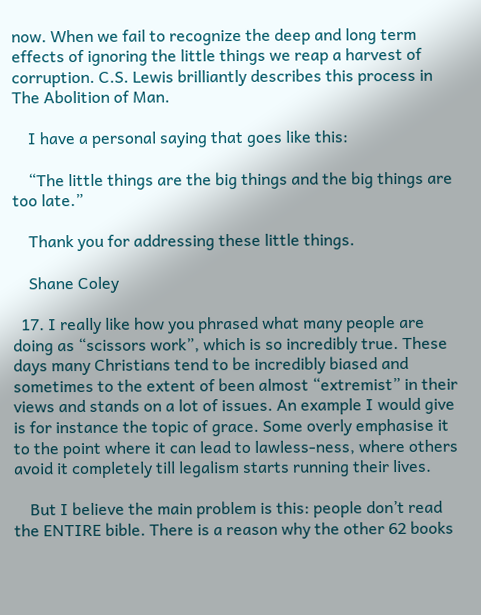now. When we fail to recognize the deep and long term effects of ignoring the little things we reap a harvest of corruption. C.S. Lewis brilliantly describes this process in The Abolition of Man.

    I have a personal saying that goes like this:

    “The little things are the big things and the big things are too late.”

    Thank you for addressing these little things.

    Shane Coley

  17. I really like how you phrased what many people are doing as “scissors work”, which is so incredibly true. These days many Christians tend to be incredibly biased and sometimes to the extent of been almost “extremist” in their views and stands on a lot of issues. An example I would give is for instance the topic of grace. Some overly emphasise it to the point where it can lead to lawless-ness, where others avoid it completely till legalism starts running their lives.

    But I believe the main problem is this: people don’t read the ENTIRE bible. There is a reason why the other 62 books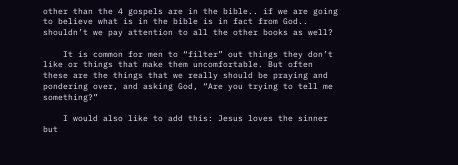other than the 4 gospels are in the bible.. if we are going to believe what is in the bible is in fact from God.. shouldn’t we pay attention to all the other books as well?

    It is common for men to “filter” out things they don’t like or things that make them uncomfortable. But often these are the things that we really should be praying and pondering over, and asking God, “Are you trying to tell me something?”

    I would also like to add this: Jesus loves the sinner but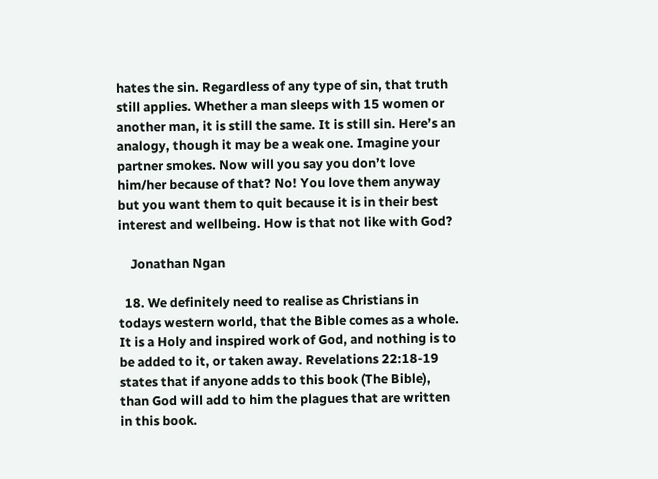hates the sin. Regardless of any type of sin, that truth still applies. Whether a man sleeps with 15 women or another man, it is still the same. It is still sin. Here’s an analogy, though it may be a weak one. Imagine your partner smokes. Now will you say you don’t love him/her because of that? No! You love them anyway but you want them to quit because it is in their best interest and wellbeing. How is that not like with God?

    Jonathan Ngan

  18. We definitely need to realise as Christians in todays western world, that the Bible comes as a whole. It is a Holy and inspired work of God, and nothing is to be added to it, or taken away. Revelations 22:18-19 states that if anyone adds to this book (The Bible), than God will add to him the plagues that are written in this book.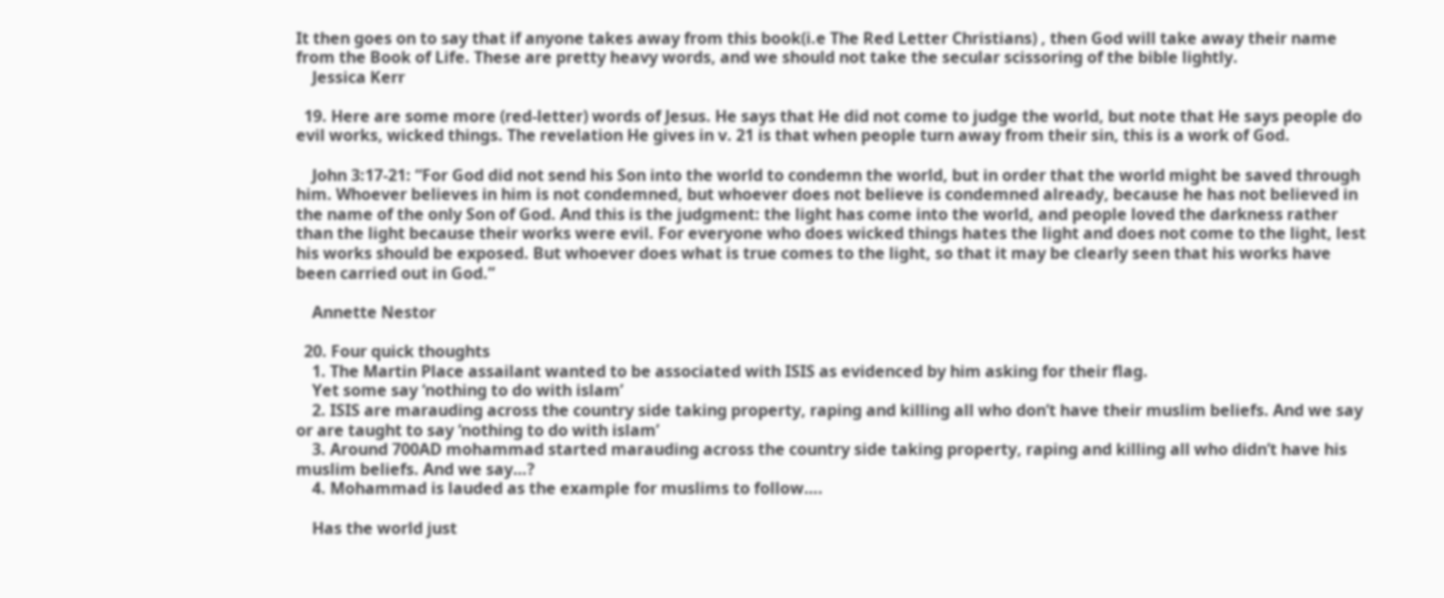It then goes on to say that if anyone takes away from this book(i.e The Red Letter Christians) , then God will take away their name from the Book of Life. These are pretty heavy words, and we should not take the secular scissoring of the bible lightly.
    Jessica Kerr

  19. Here are some more (red-letter) words of Jesus. He says that He did not come to judge the world, but note that He says people do evil works, wicked things. The revelation He gives in v. 21 is that when people turn away from their sin, this is a work of God.

    John 3:17-21: “For God did not send his Son into the world to condemn the world, but in order that the world might be saved through him. Whoever believes in him is not condemned, but whoever does not believe is condemned already, because he has not believed in the name of the only Son of God. And this is the judgment: the light has come into the world, and people loved the darkness rather than the light because their works were evil. For everyone who does wicked things hates the light and does not come to the light, lest his works should be exposed. But whoever does what is true comes to the light, so that it may be clearly seen that his works have been carried out in God.”

    Annette Nestor

  20. Four quick thoughts
    1. The Martin Place assailant wanted to be associated with ISIS as evidenced by him asking for their flag.
    Yet some say ‘nothing to do with islam’
    2. ISIS are marauding across the country side taking property, raping and killing all who don’t have their muslim beliefs. And we say or are taught to say ‘nothing to do with islam’
    3. Around 700AD mohammad started marauding across the country side taking property, raping and killing all who didn’t have his muslim beliefs. And we say…?
    4. Mohammad is lauded as the example for muslims to follow….

    Has the world just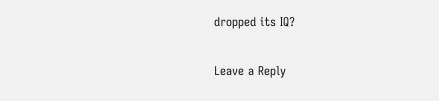dropped its IQ?

Leave a Reply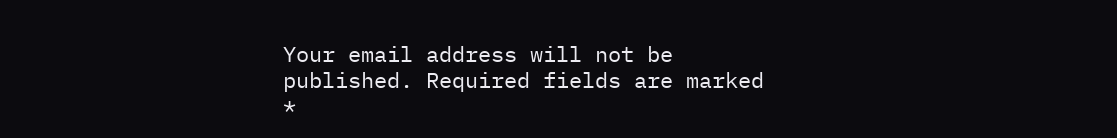Your email address will not be published. Required fields are marked *